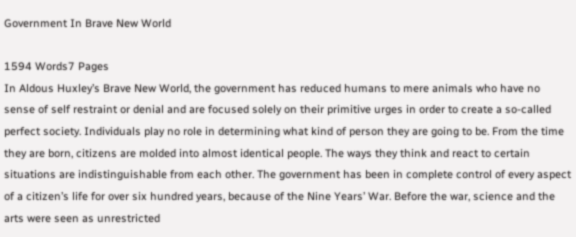Government In Brave New World

1594 Words7 Pages
In Aldous Huxley’s Brave New World, the government has reduced humans to mere animals who have no sense of self restraint or denial and are focused solely on their primitive urges in order to create a so-called perfect society. Individuals play no role in determining what kind of person they are going to be. From the time they are born, citizens are molded into almost identical people. The ways they think and react to certain situations are indistinguishable from each other. The government has been in complete control of every aspect of a citizen’s life for over six hundred years, because of the Nine Years’ War. Before the war, science and the arts were seen as unrestricted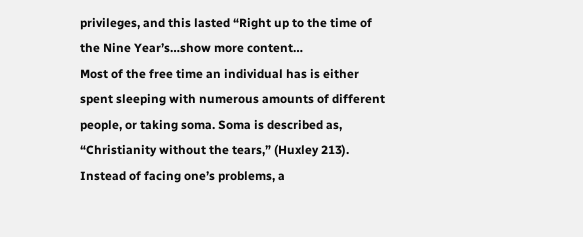privileges, and this lasted “Right up to the time of the Nine Year’s…show more content…
Most of the free time an individual has is either spent sleeping with numerous amounts of different people, or taking soma. Soma is described as, “Christianity without the tears,” (Huxley 213). Instead of facing one’s problems, a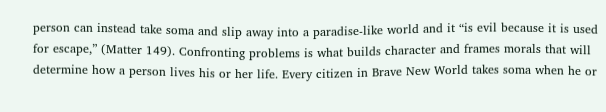person can instead take soma and slip away into a paradise-like world and it “is evil because it is used for escape,” (Matter 149). Confronting problems is what builds character and frames morals that will determine how a person lives his or her life. Every citizen in Brave New World takes soma when he or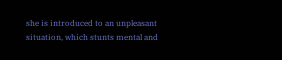she is introduced to an unpleasant situation, which stunts mental and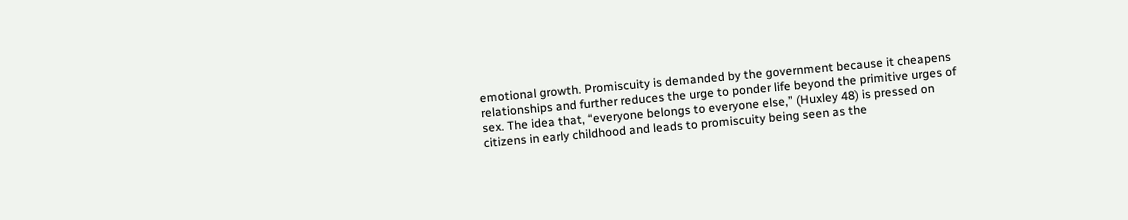emotional growth. Promiscuity is demanded by the government because it cheapens relationships and further reduces the urge to ponder life beyond the primitive urges of sex. The idea that, “everyone belongs to everyone else,” (Huxley 48) is pressed on citizens in early childhood and leads to promiscuity being seen as the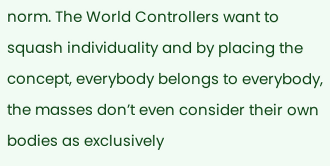norm. The World Controllers want to squash individuality and by placing the concept, everybody belongs to everybody, the masses don’t even consider their own bodies as exclusively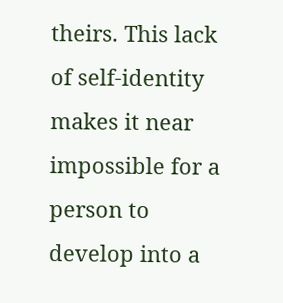theirs. This lack of self-identity makes it near impossible for a person to develop into a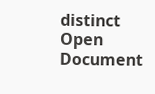distinct
Open Document